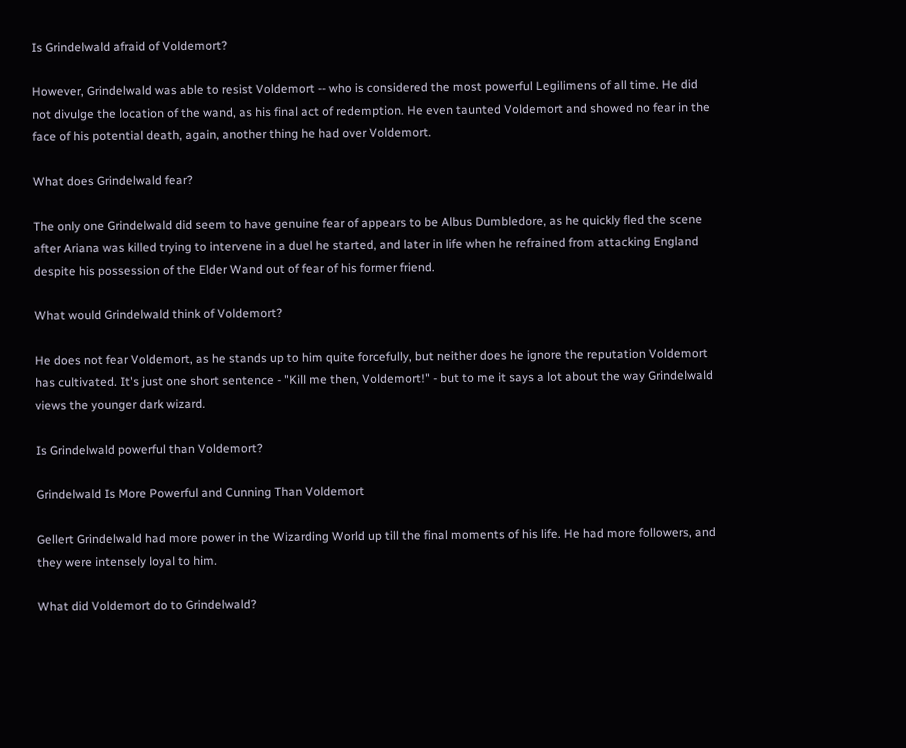Is Grindelwald afraid of Voldemort?

However, Grindelwald was able to resist Voldemort -- who is considered the most powerful Legilimens of all time. He did not divulge the location of the wand, as his final act of redemption. He even taunted Voldemort and showed no fear in the face of his potential death, again, another thing he had over Voldemort.

What does Grindelwald fear?

The only one Grindelwald did seem to have genuine fear of appears to be Albus Dumbledore, as he quickly fled the scene after Ariana was killed trying to intervene in a duel he started, and later in life when he refrained from attacking England despite his possession of the Elder Wand out of fear of his former friend.

What would Grindelwald think of Voldemort?

He does not fear Voldemort, as he stands up to him quite forcefully, but neither does he ignore the reputation Voldemort has cultivated. It's just one short sentence - "Kill me then, Voldemort!" - but to me it says a lot about the way Grindelwald views the younger dark wizard.

Is Grindelwald powerful than Voldemort?

Grindelwald Is More Powerful and Cunning Than Voldemort

Gellert Grindelwald had more power in the Wizarding World up till the final moments of his life. He had more followers, and they were intensely loyal to him.

What did Voldemort do to Grindelwald?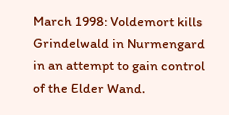March 1998: Voldemort kills Grindelwald in Nurmengard in an attempt to gain control of the Elder Wand.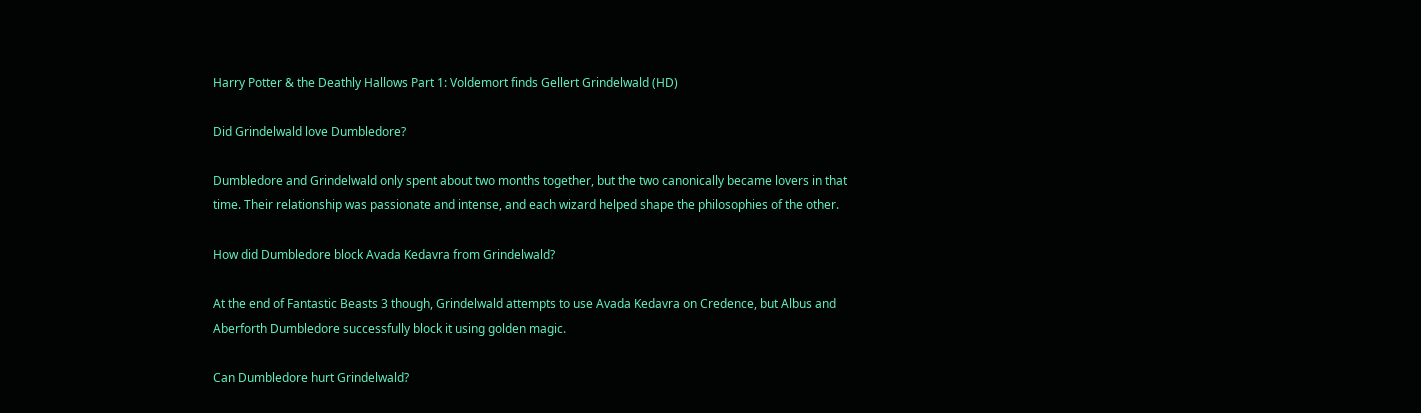Harry Potter & the Deathly Hallows Part 1: Voldemort finds Gellert Grindelwald (HD)

Did Grindelwald love Dumbledore?

Dumbledore and Grindelwald only spent about two months together, but the two canonically became lovers in that time. Their relationship was passionate and intense, and each wizard helped shape the philosophies of the other.

How did Dumbledore block Avada Kedavra from Grindelwald?

At the end of Fantastic Beasts 3 though, Grindelwald attempts to use Avada Kedavra on Credence, but Albus and Aberforth Dumbledore successfully block it using golden magic.

Can Dumbledore hurt Grindelwald?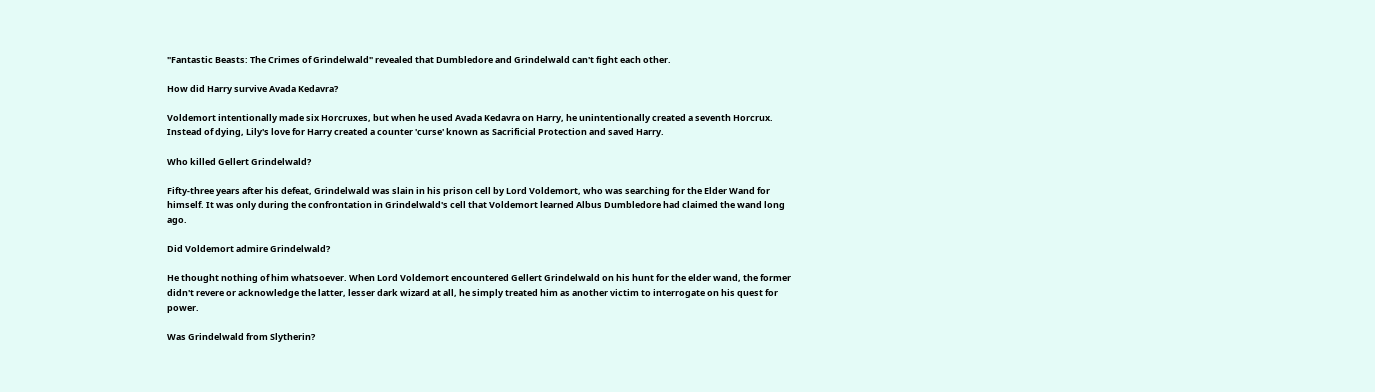"Fantastic Beasts: The Crimes of Grindelwald" revealed that Dumbledore and Grindelwald can't fight each other.

How did Harry survive Avada Kedavra?

Voldemort intentionally made six Horcruxes, but when he used Avada Kedavra on Harry, he unintentionally created a seventh Horcrux. Instead of dying, Lily's love for Harry created a counter 'curse' known as Sacrificial Protection and saved Harry.

Who killed Gellert Grindelwald?

Fifty-three years after his defeat, Grindelwald was slain in his prison cell by Lord Voldemort, who was searching for the Elder Wand for himself. It was only during the confrontation in Grindelwald's cell that Voldemort learned Albus Dumbledore had claimed the wand long ago.

Did Voldemort admire Grindelwald?

He thought nothing of him whatsoever. When Lord Voldemort encountered Gellert Grindelwald on his hunt for the elder wand, the former didn't revere or acknowledge the latter, lesser dark wizard at all, he simply treated him as another victim to interrogate on his quest for power.

Was Grindelwald from Slytherin?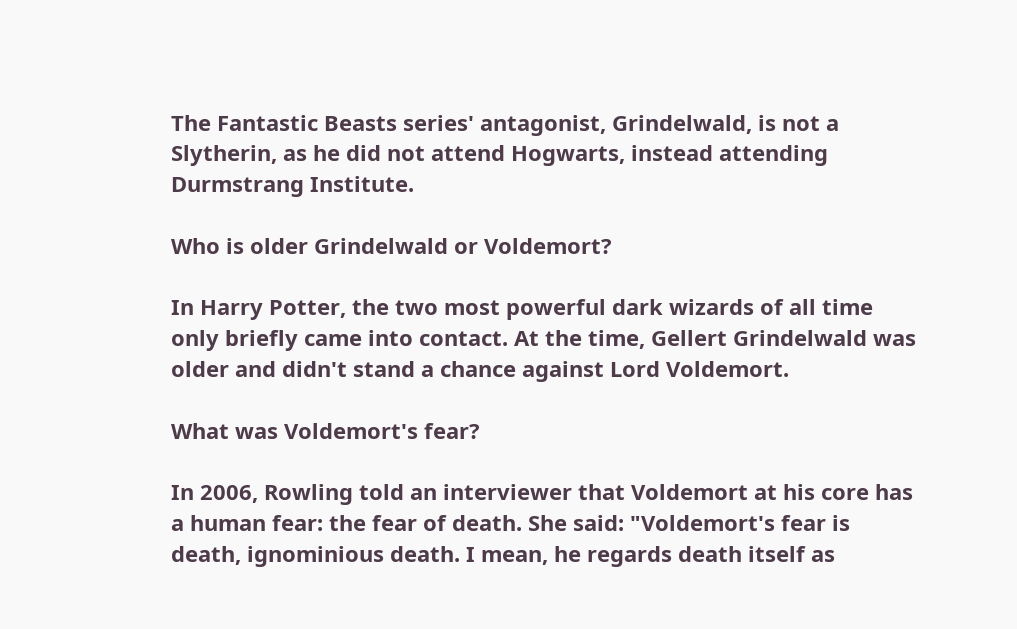The Fantastic Beasts series' antagonist, Grindelwald, is not a Slytherin, as he did not attend Hogwarts, instead attending Durmstrang Institute.

Who is older Grindelwald or Voldemort?

In Harry Potter, the two most powerful dark wizards of all time only briefly came into contact. At the time, Gellert Grindelwald was older and didn't stand a chance against Lord Voldemort.

What was Voldemort's fear?

In 2006, Rowling told an interviewer that Voldemort at his core has a human fear: the fear of death. She said: "Voldemort's fear is death, ignominious death. I mean, he regards death itself as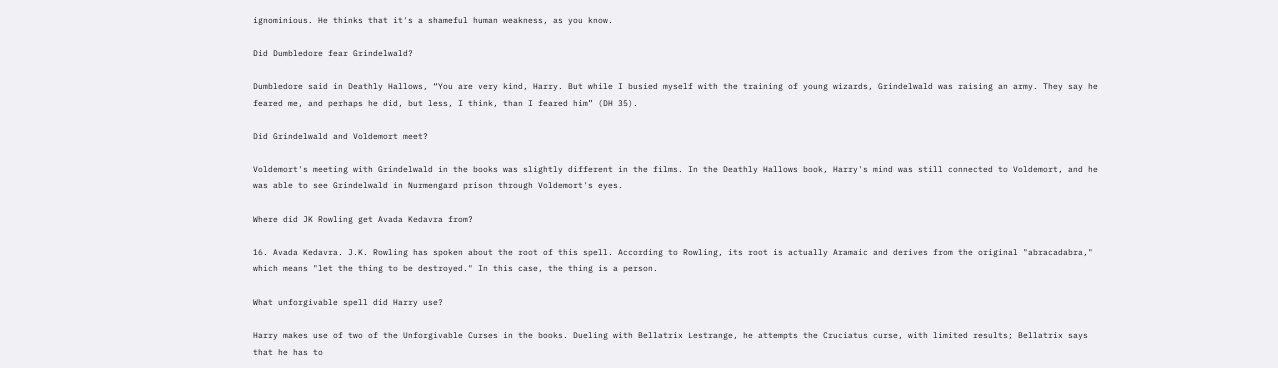ignominious. He thinks that it's a shameful human weakness, as you know.

Did Dumbledore fear Grindelwald?

Dumbledore said in Deathly Hallows, “You are very kind, Harry. But while I busied myself with the training of young wizards, Grindelwald was raising an army. They say he feared me, and perhaps he did, but less, I think, than I feared him” (DH 35).

Did Grindelwald and Voldemort meet?

Voldemort's meeting with Grindelwald in the books was slightly different in the films. In the Deathly Hallows book, Harry's mind was still connected to Voldemort, and he was able to see Grindelwald in Nurmengard prison through Voldemort's eyes.

Where did JK Rowling get Avada Kedavra from?

16. Avada Kedavra. J.K. Rowling has spoken about the root of this spell. According to Rowling, its root is actually Aramaic and derives from the original "abracadabra," which means "let the thing to be destroyed." In this case, the thing is a person.

What unforgivable spell did Harry use?

Harry makes use of two of the Unforgivable Curses in the books. Dueling with Bellatrix Lestrange, he attempts the Cruciatus curse, with limited results; Bellatrix says that he has to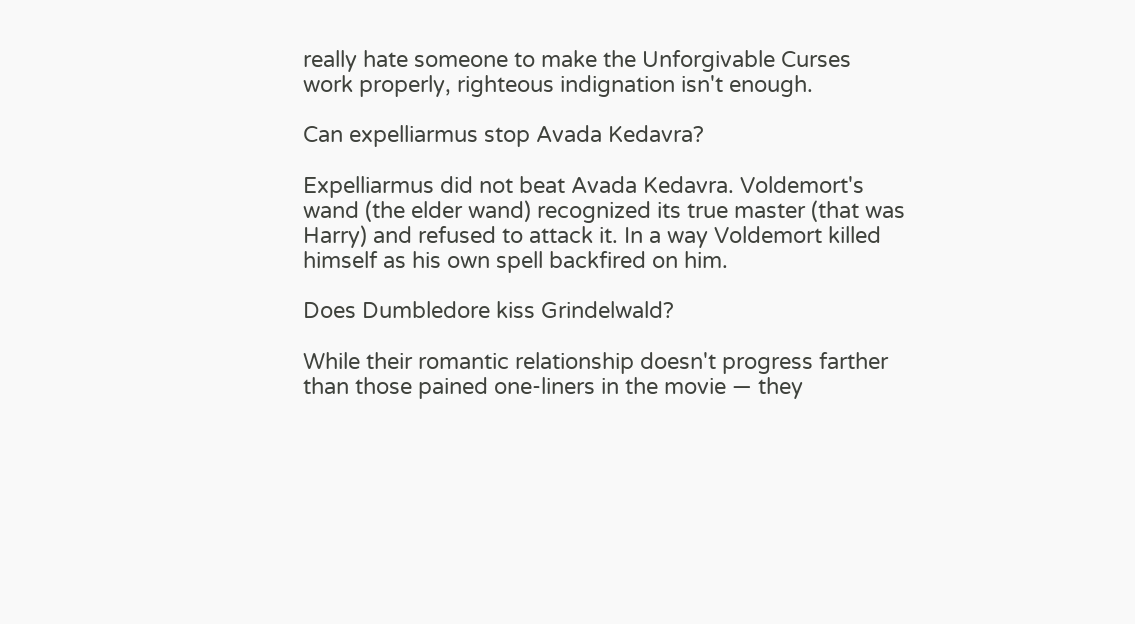really hate someone to make the Unforgivable Curses work properly, righteous indignation isn't enough.

Can expelliarmus stop Avada Kedavra?

Expelliarmus did not beat Avada Kedavra. Voldemort's wand (the elder wand) recognized its true master (that was Harry) and refused to attack it. In a way Voldemort killed himself as his own spell backfired on him.

Does Dumbledore kiss Grindelwald?

While their romantic relationship doesn't progress farther than those pained one-liners in the movie — they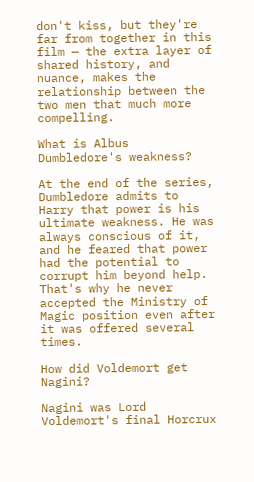don't kiss, but they're far from together in this film — the extra layer of shared history, and nuance, makes the relationship between the two men that much more compelling.

What is Albus Dumbledore's weakness?

At the end of the series, Dumbledore admits to Harry that power is his ultimate weakness. He was always conscious of it, and he feared that power had the potential to corrupt him beyond help. That's why he never accepted the Ministry of Magic position even after it was offered several times.

How did Voldemort get Nagini?

Nagini was Lord Voldemort's final Horcrux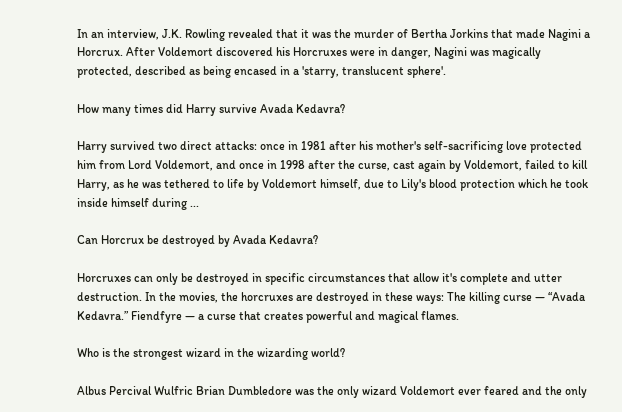In an interview, J.K. Rowling revealed that it was the murder of Bertha Jorkins that made Nagini a Horcrux. After Voldemort discovered his Horcruxes were in danger, Nagini was magically protected, described as being encased in a 'starry, translucent sphere'.

How many times did Harry survive Avada Kedavra?

Harry survived two direct attacks: once in 1981 after his mother's self-sacrificing love protected him from Lord Voldemort, and once in 1998 after the curse, cast again by Voldemort, failed to kill Harry, as he was tethered to life by Voldemort himself, due to Lily's blood protection which he took inside himself during ...

Can Horcrux be destroyed by Avada Kedavra?

Horcruxes can only be destroyed in specific circumstances that allow it's complete and utter destruction. In the movies, the horcruxes are destroyed in these ways: The killing curse — “Avada Kedavra.” Fiendfyre — a curse that creates powerful and magical flames.

Who is the strongest wizard in the wizarding world?

Albus Percival Wulfric Brian Dumbledore was the only wizard Voldemort ever feared and the only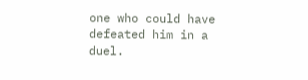one who could have defeated him in a duel.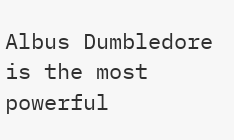Albus Dumbledore is the most powerful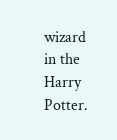wizard in the Harry Potter.